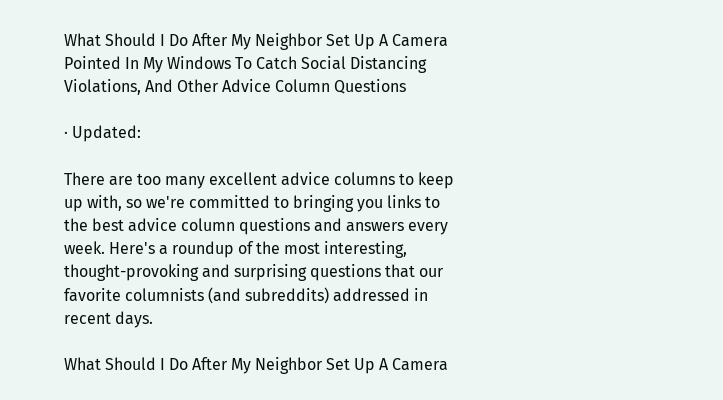What Should I Do After My Neighbor Set Up A Camera Pointed In My Windows To Catch Social Distancing Violations, And Other Advice Column Questions

· Updated:

There are too many excellent advice columns to keep up with, so we're committed to bringing you links to the best advice column questions and answers every week. Here's a roundup of the most interesting, thought-provoking and surprising questions that our favorite columnists (and subreddits) addressed in recent days.

What Should I Do After My Neighbor Set Up A Camera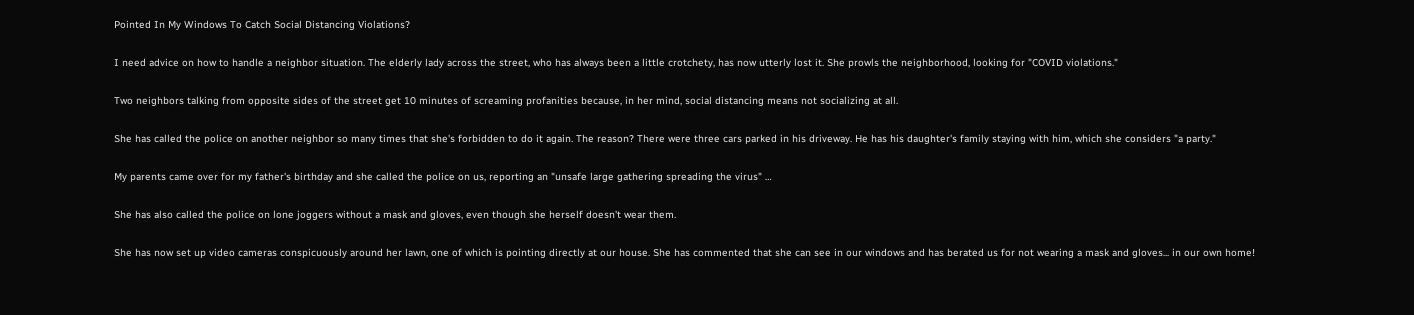Pointed In My Windows To Catch Social Distancing Violations?

I need advice on how to handle a neighbor situation. The elderly lady across the street, who has always been a little crotchety, has now utterly lost it. She prowls the neighborhood, looking for "COVID violations."

Two neighbors talking from opposite sides of the street get 10 minutes of screaming profanities because, in her mind, social distancing means not socializing at all.

She has called the police on another neighbor so many times that she's forbidden to do it again. The reason? There were three cars parked in his driveway. He has his daughter's family staying with him, which she considers "a party."

My parents came over for my father's birthday and she called the police on us, reporting an "unsafe large gathering spreading the virus" …

She has also called the police on lone joggers without a mask and gloves, even though she herself doesn't wear them.

She has now set up video cameras conspicuously around her lawn, one of which is pointing directly at our house. She has commented that she can see in our windows and has berated us for not wearing a mask and gloves... in our own home!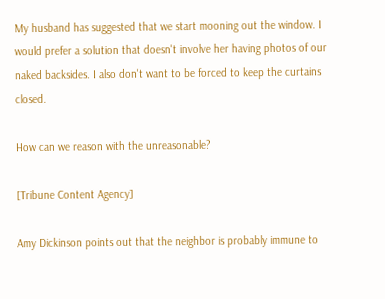My husband has suggested that we start mooning out the window. I would prefer a solution that doesn't involve her having photos of our naked backsides. I also don't want to be forced to keep the curtains closed.

How can we reason with the unreasonable?

[Tribune Content Agency]

Amy Dickinson points out that the neighbor is probably immune to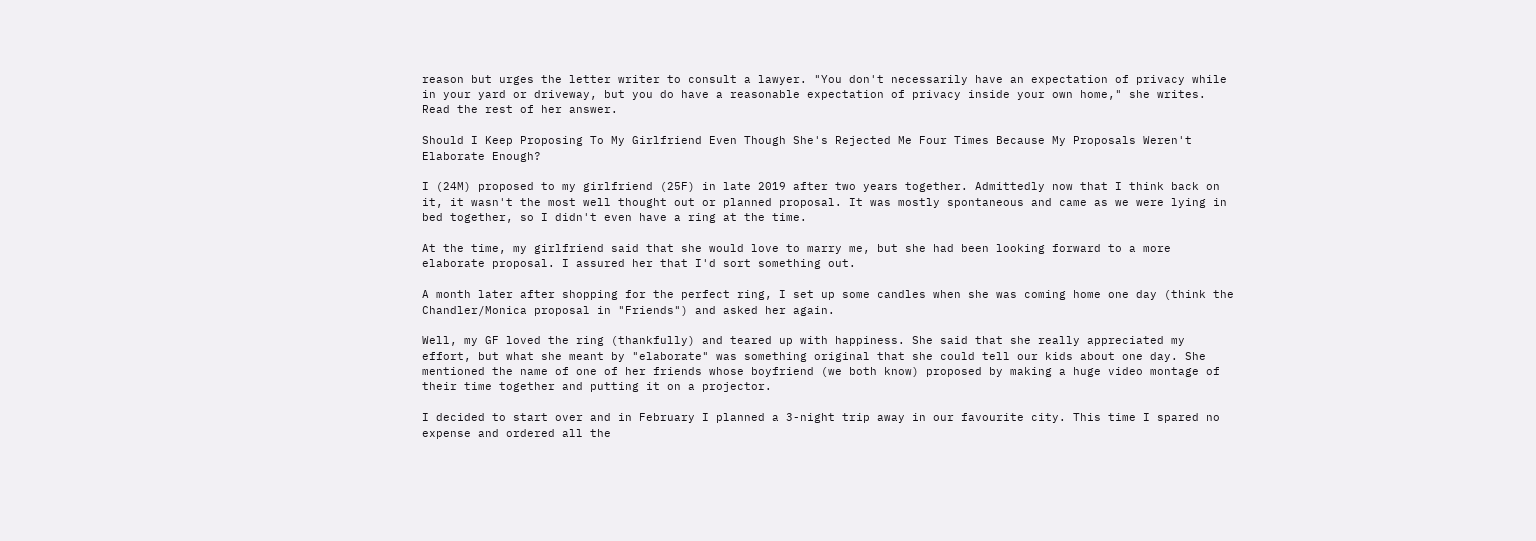reason but urges the letter writer to consult a lawyer. "You don't necessarily have an expectation of privacy while in your yard or driveway, but you do have a reasonable expectation of privacy inside your own home," she writes. Read the rest of her answer.

Should I Keep Proposing To My Girlfriend Even Though She's Rejected Me Four Times Because My Proposals Weren't Elaborate Enough?

I (24M) proposed to my girlfriend (25F) in late 2019 after two years together. Admittedly now that I think back on it, it wasn't the most well thought out or planned proposal. It was mostly spontaneous and came as we were lying in bed together, so I didn't even have a ring at the time.

At the time, my girlfriend said that she would love to marry me, but she had been looking forward to a more elaborate proposal. I assured her that I'd sort something out.

A month later after shopping for the perfect ring, I set up some candles when she was coming home one day (think the Chandler/Monica proposal in "Friends") and asked her again.

Well, my GF loved the ring (thankfully) and teared up with happiness. She said that she really appreciated my effort, but what she meant by "elaborate" was something original that she could tell our kids about one day. She mentioned the name of one of her friends whose boyfriend (we both know) proposed by making a huge video montage of their time together and putting it on a projector.

I decided to start over and in February I planned a 3-night trip away in our favourite city. This time I spared no expense and ordered all the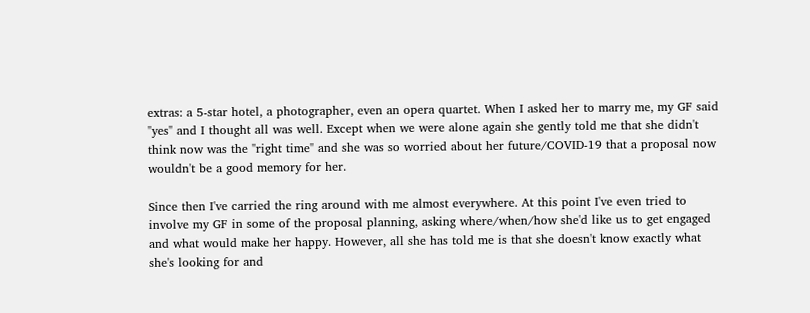extras: a 5-star hotel, a photographer, even an opera quartet. When I asked her to marry me, my GF said "yes" and I thought all was well. Except when we were alone again she gently told me that she didn't think now was the "right time" and she was so worried about her future/COVID-19 that a proposal now wouldn't be a good memory for her.

Since then I've carried the ring around with me almost everywhere. At this point I've even tried to involve my GF in some of the proposal planning, asking where/when/how she'd like us to get engaged and what would make her happy. However, all she has told me is that she doesn't know exactly what she's looking for and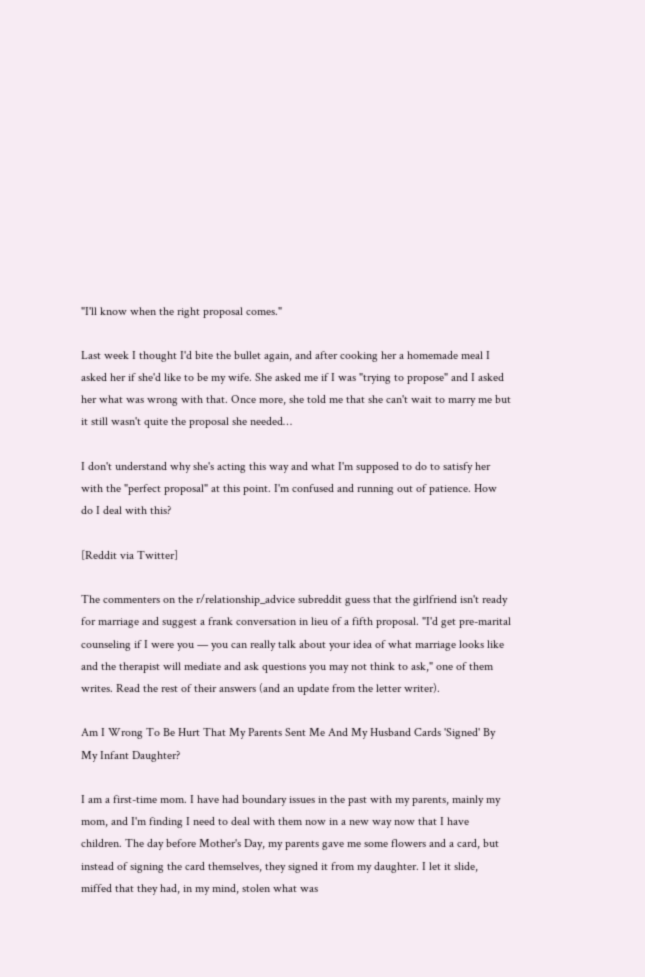"I'll know when the right proposal comes."

Last week I thought I'd bite the bullet again, and after cooking her a homemade meal I asked her if she'd like to be my wife. She asked me if I was "trying to propose" and I asked her what was wrong with that. Once more, she told me that she can't wait to marry me but it still wasn't quite the proposal she needed…

I don't understand why she's acting this way and what I'm supposed to do to satisfy her with the "perfect proposal" at this point. I'm confused and running out of patience. How do I deal with this?

[Reddit via Twitter]

The commenters on the r/relationship_advice subreddit guess that the girlfriend isn't ready for marriage and suggest a frank conversation in lieu of a fifth proposal. "I'd get pre-marital counseling if I were you — you can really talk about your idea of what marriage looks like and the therapist will mediate and ask questions you may not think to ask," one of them writes. Read the rest of their answers (and an update from the letter writer).

Am I Wrong To Be Hurt That My Parents Sent Me And My Husband Cards 'Signed' By My Infant Daughter?

I am a first-time mom. I have had boundary issues in the past with my parents, mainly my mom, and I'm finding I need to deal with them now in a new way now that I have children. The day before Mother's Day, my parents gave me some flowers and a card, but instead of signing the card themselves, they signed it from my daughter. I let it slide, miffed that they had, in my mind, stolen what was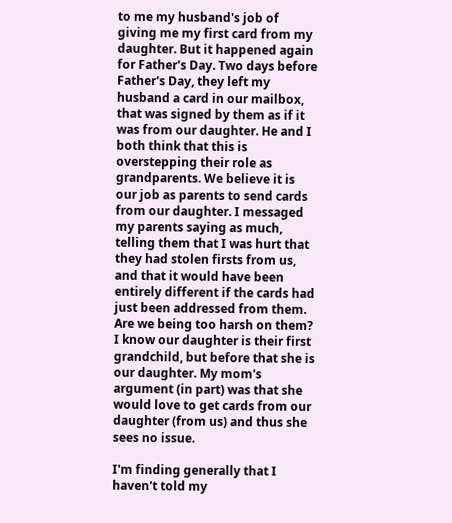to me my husband's job of giving me my first card from my daughter. But it happened again for Father's Day. Two days before Father's Day, they left my husband a card in our mailbox, that was signed by them as if it was from our daughter. He and I both think that this is overstepping their role as grandparents. We believe it is our job as parents to send cards from our daughter. I messaged my parents saying as much, telling them that I was hurt that they had stolen firsts from us, and that it would have been entirely different if the cards had just been addressed from them. Are we being too harsh on them? I know our daughter is their first grandchild, but before that she is our daughter. My mom's argument (in part) was that she would love to get cards from our daughter (from us) and thus she sees no issue.

I'm finding generally that I haven't told my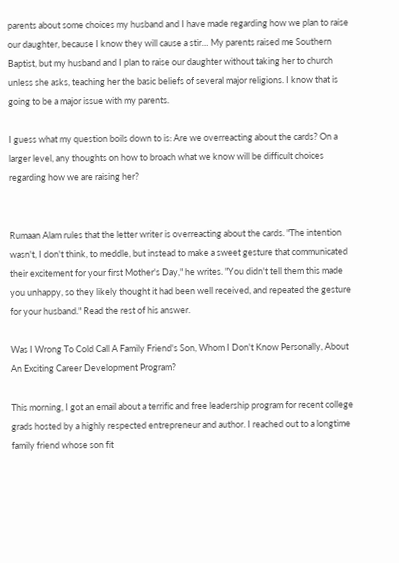parents about some choices my husband and I have made regarding how we plan to raise our daughter, because I know they will cause a stir… My parents raised me Southern Baptist, but my husband and I plan to raise our daughter without taking her to church unless she asks, teaching her the basic beliefs of several major religions. I know that is going to be a major issue with my parents.

I guess what my question boils down to is: Are we overreacting about the cards? On a larger level, any thoughts on how to broach what we know will be difficult choices regarding how we are raising her?


Rumaan Alam rules that the letter writer is overreacting about the cards. "The intention wasn't, I don't think, to meddle, but instead to make a sweet gesture that communicated their excitement for your first Mother's Day," he writes. "You didn't tell them this made you unhappy, so they likely thought it had been well received, and repeated the gesture for your husband." Read the rest of his answer.

Was I Wrong To Cold Call A Family Friend's Son, Whom I Don't Know Personally, About An Exciting Career Development Program?

This morning, I got an email about a terrific and free leadership program for recent college grads hosted by a highly respected entrepreneur and author. I reached out to a longtime family friend whose son fit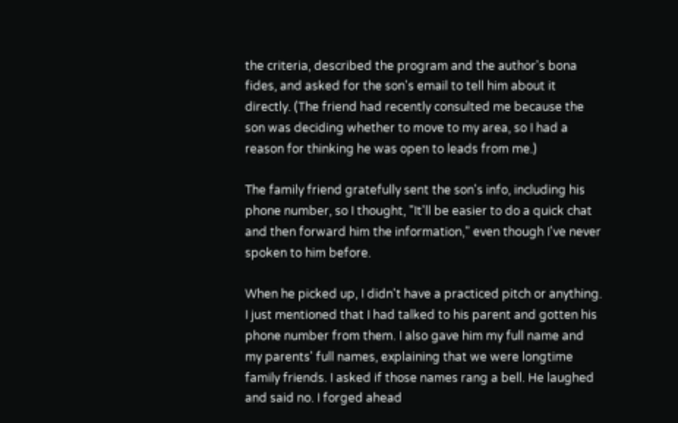the criteria, described the program and the author's bona fides, and asked for the son's email to tell him about it directly. (The friend had recently consulted me because the son was deciding whether to move to my area, so I had a reason for thinking he was open to leads from me.)

The family friend gratefully sent the son's info, including his phone number, so I thought, "It'll be easier to do a quick chat and then forward him the information," even though I've never spoken to him before.

When he picked up, I didn't have a practiced pitch or anything. I just mentioned that I had talked to his parent and gotten his phone number from them. I also gave him my full name and my parents' full names, explaining that we were longtime family friends. I asked if those names rang a bell. He laughed and said no. I forged ahead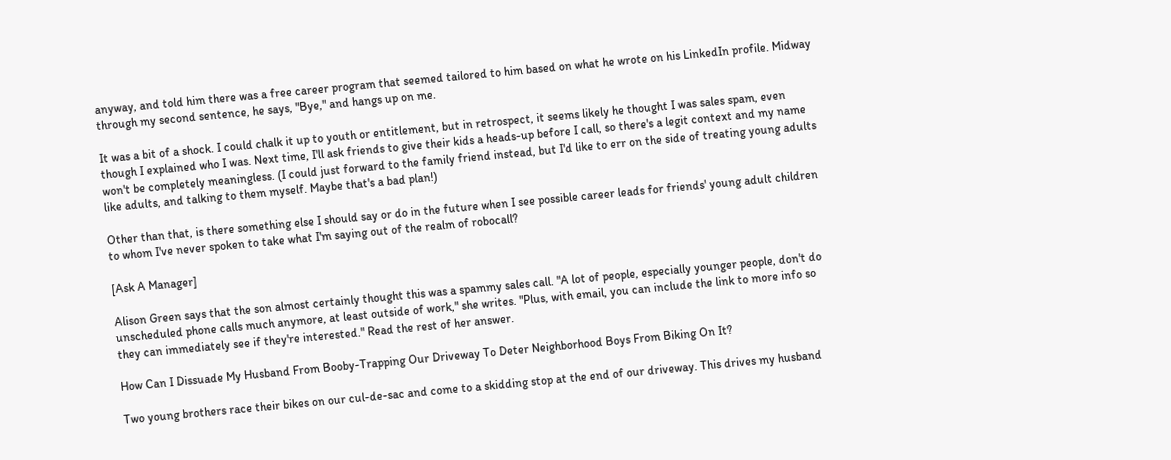anyway, and told him there was a free career program that seemed tailored to him based on what he wrote on his LinkedIn profile. Midway through my second sentence, he says, "Bye," and hangs up on me.

It was a bit of a shock. I could chalk it up to youth or entitlement, but in retrospect, it seems likely he thought I was sales spam, even though I explained who I was. Next time, I'll ask friends to give their kids a heads-up before I call, so there's a legit context and my name won't be completely meaningless. (I could just forward to the family friend instead, but I'd like to err on the side of treating young adults like adults, and talking to them myself. Maybe that's a bad plan!)

Other than that, is there something else I should say or do in the future when I see possible career leads for friends' young adult children to whom I've never spoken to take what I'm saying out of the realm of robocall?

[Ask A Manager]

Alison Green says that the son almost certainly thought this was a spammy sales call. "A lot of people, especially younger people, don't do unscheduled phone calls much anymore, at least outside of work," she writes. "Plus, with email, you can include the link to more info so they can immediately see if they're interested." Read the rest of her answer.

How Can I Dissuade My Husband From Booby-Trapping Our Driveway To Deter Neighborhood Boys From Biking On It?

Two young brothers race their bikes on our cul-de-sac and come to a skidding stop at the end of our driveway. This drives my husband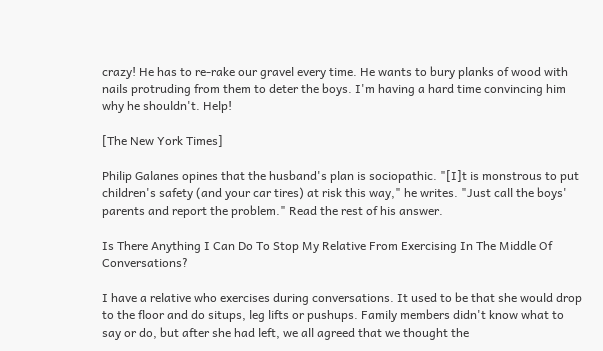crazy! He has to re-rake our gravel every time. He wants to bury planks of wood with nails protruding from them to deter the boys. I'm having a hard time convincing him why he shouldn't. Help!

[The New York Times]

Philip Galanes opines that the husband's plan is sociopathic. "[I]t is monstrous to put children's safety (and your car tires) at risk this way," he writes. "Just call the boys' parents and report the problem." Read the rest of his answer.

Is There Anything I Can Do To Stop My Relative From Exercising In The Middle Of Conversations?

I have a relative who exercises during conversations. It used to be that she would drop to the floor and do situps, leg lifts or pushups. Family members didn't know what to say or do, but after she had left, we all agreed that we thought the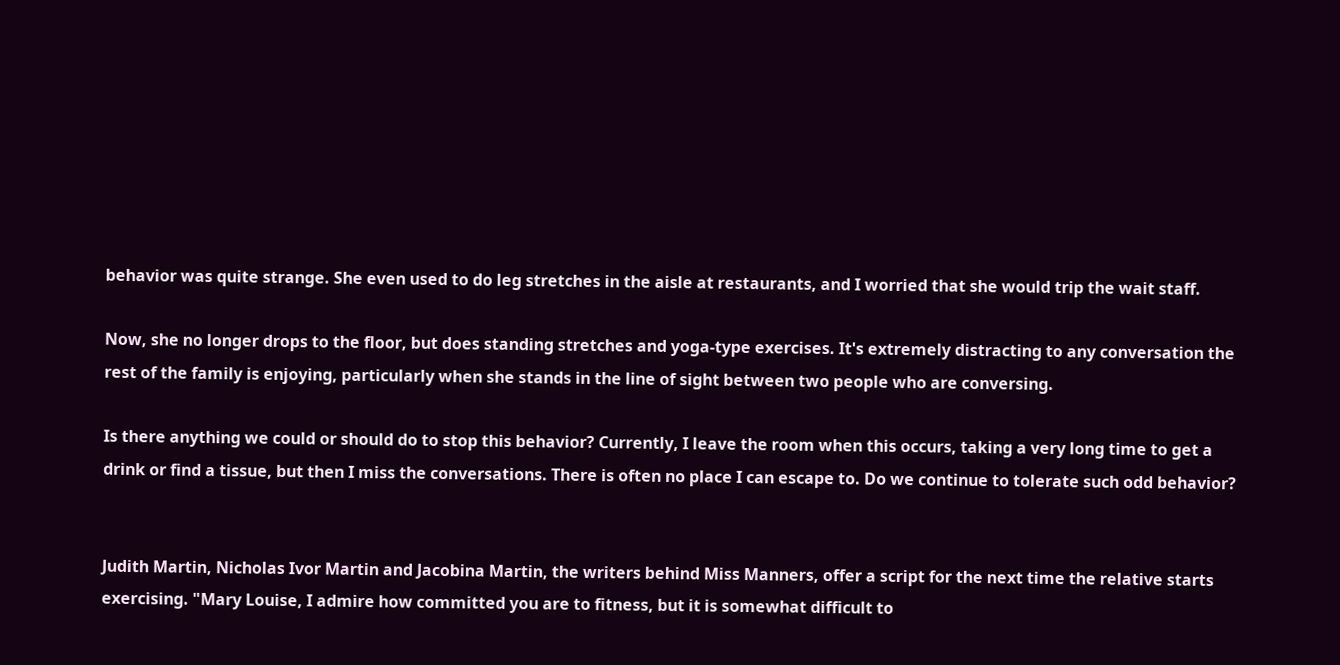behavior was quite strange. She even used to do leg stretches in the aisle at restaurants, and I worried that she would trip the wait staff.

Now, she no longer drops to the floor, but does standing stretches and yoga-type exercises. It's extremely distracting to any conversation the rest of the family is enjoying, particularly when she stands in the line of sight between two people who are conversing.

Is there anything we could or should do to stop this behavior? Currently, I leave the room when this occurs, taking a very long time to get a drink or find a tissue, but then I miss the conversations. There is often no place I can escape to. Do we continue to tolerate such odd behavior?


Judith Martin, Nicholas Ivor Martin and Jacobina Martin, the writers behind Miss Manners, offer a script for the next time the relative starts exercising. "Mary Louise, I admire how committed you are to fitness, but it is somewhat difficult to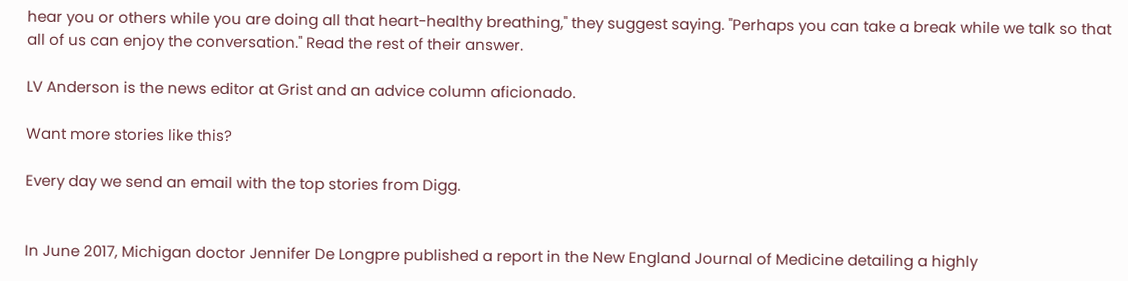hear you or others while you are doing all that heart-healthy breathing," they suggest saying. "Perhaps you can take a break while we talk so that all of us can enjoy the conversation." Read the rest of their answer.

LV Anderson is the news editor at Grist and an advice column aficionado.

Want more stories like this?

Every day we send an email with the top stories from Digg.


In June 2017, Michigan doctor Jennifer De Longpre published a report in the New England Journal of Medicine detailing a highly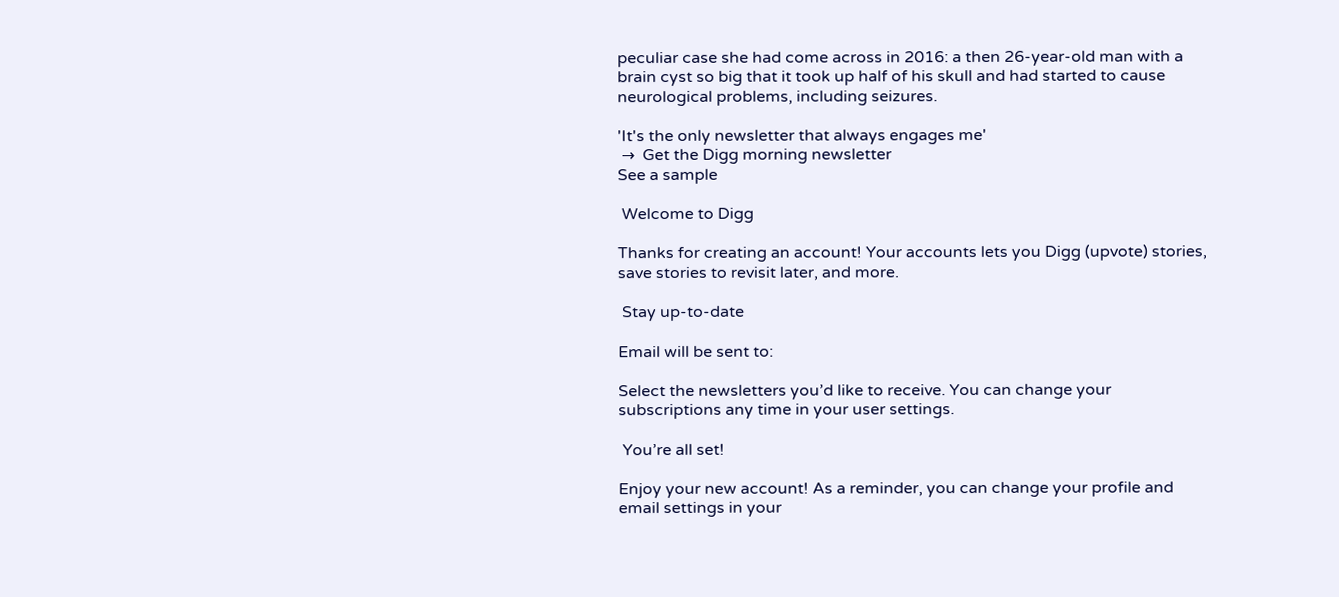peculiar case she had come across in 2016: a then 26-year-old man with a brain cyst so big that it took up half of his skull and had started to cause neurological problems, including seizures.

'It's the only newsletter that always engages me'
 →  Get the Digg morning newsletter
See a sample

 Welcome to Digg

Thanks for creating an account! Your accounts lets you Digg (upvote) stories, save stories to revisit later, and more.

 Stay up-to-date

Email will be sent to:

Select the newsletters you’d like to receive. You can change your subscriptions any time in your user settings.

 You’re all set!

Enjoy your new account! As a reminder, you can change your profile and email settings in your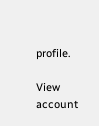profile.

View account